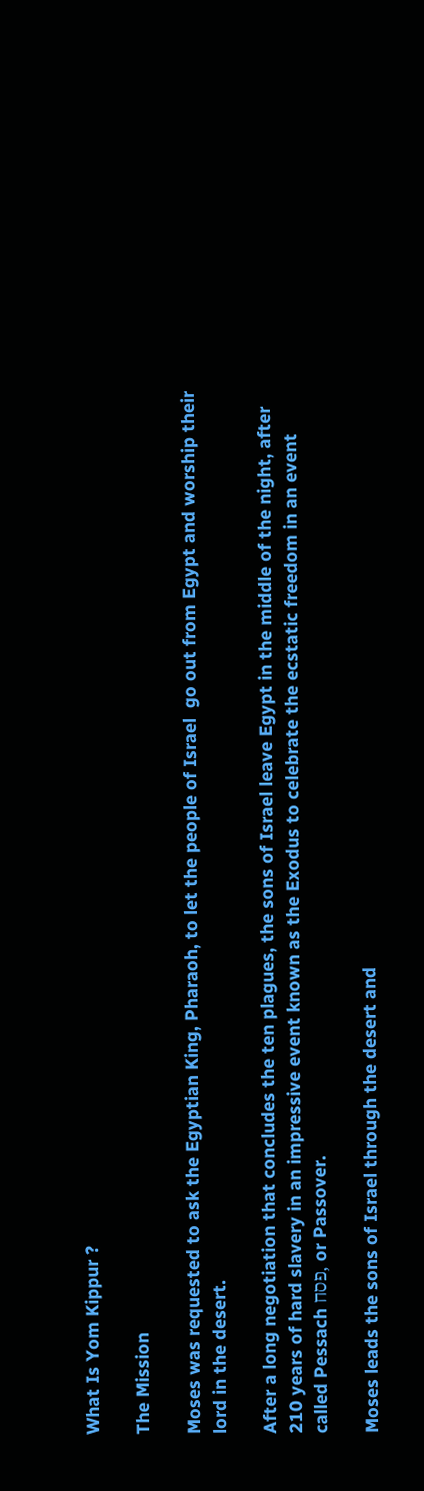What Is Yom Kippur ?

The Mission

Moses was requested to ask the Egyptian King, Pharaoh, to let the people of Israel  go out from Egypt and worship their lord in the desert.

After a long negotiation that concludes the ten plagues, the sons of Israel leave Egypt in the middle of the night, after 210 years of hard slavery in an impressive event known as the Exodus to celebrate the ecstatic freedom in an event called Pessach פסח, or Passover.

Moses leads the sons of Israel through the desert and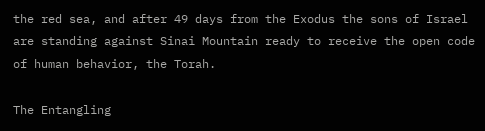the red sea, and after 49 days from the Exodus the sons of Israel are standing against Sinai Mountain ready to receive the open code of human behavior, the Torah.

The Entangling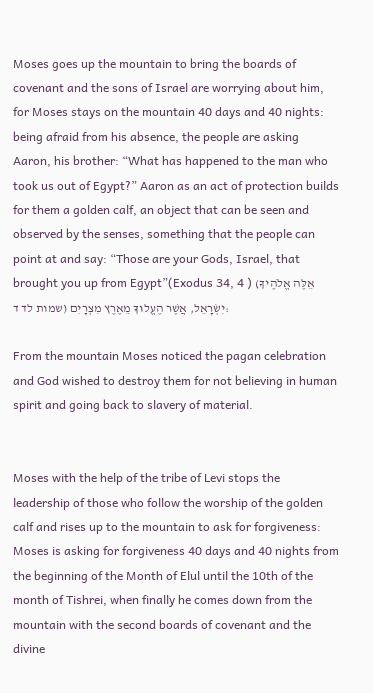Moses goes up the mountain to bring the boards of covenant and the sons of Israel are worrying about him, for Moses stays on the mountain 40 days and 40 nights: being afraid from his absence, the people are asking Aaron, his brother: “What has happened to the man who took us out of Egypt?” Aaron as an act of protection builds for them a golden calf, an object that can be seen and observed by the senses, something that the people can point at and say: “Those are your Gods, Israel, that brought you up from Egypt”(Exodus 34, 4 ) (אֵלֶּה אֱלֹהֶיךָ יִשְׂרָאֵל, אֲשֶׁר הֶעֱלוּךָ מֵאֶרֶץ מִצְרָיִם (שמות לד ד:

From the mountain Moses noticed the pagan celebration and God wished to destroy them for not believing in human spirit and going back to slavery of material.


Moses with the help of the tribe of Levi stops the leadership of those who follow the worship of the golden calf and rises up to the mountain to ask for forgiveness: Moses is asking for forgiveness 40 days and 40 nights from the beginning of the Month of Elul until the 10th of the month of Tishrei, when finally he comes down from the mountain with the second boards of covenant and the divine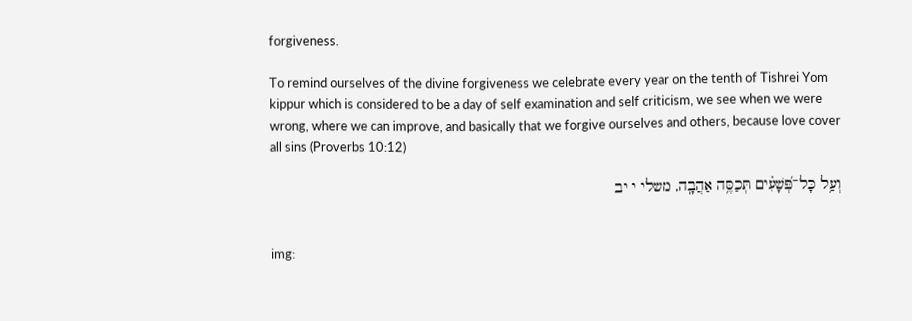forgiveness.

To remind ourselves of the divine forgiveness we celebrate every year on the tenth of Tishrei Yom kippur which is considered to be a day of self examination and self criticism, we see when we were wrong, where we can improve, and basically that we forgive ourselves and others, because love cover all sins (Proverbs 10:12)

וְעַ֥ל כָּל־פְּ֝שָׁעִ֗ים תְּכַסֶּ֥ה אַהֲבָֽה, משלי י יב


img: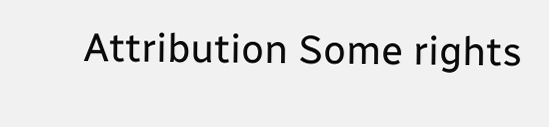Attribution Some rights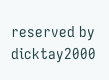reserved by dicktay2000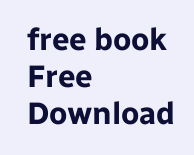free book
Free Download